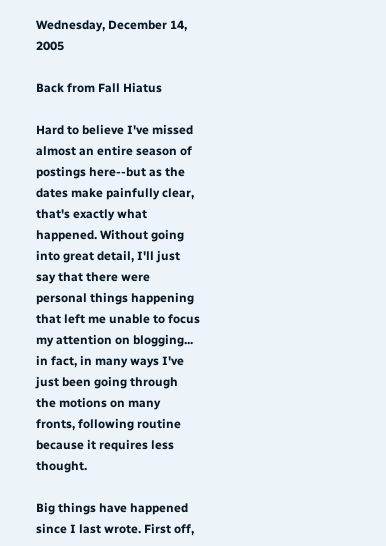Wednesday, December 14, 2005

Back from Fall Hiatus

Hard to believe I've missed almost an entire season of postings here--but as the dates make painfully clear, that's exactly what happened. Without going into great detail, I'll just say that there were personal things happening that left me unable to focus my attention on blogging... in fact, in many ways I've just been going through the motions on many fronts, following routine because it requires less thought.

Big things have happened since I last wrote. First off,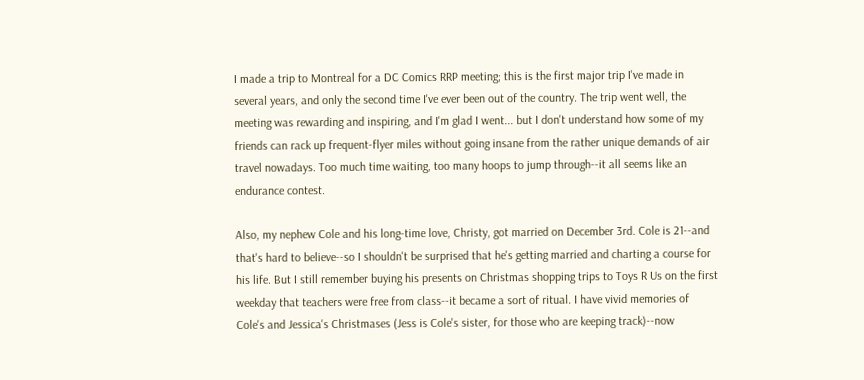I made a trip to Montreal for a DC Comics RRP meeting; this is the first major trip I've made in several years, and only the second time I've ever been out of the country. The trip went well, the meeting was rewarding and inspiring, and I'm glad I went... but I don't understand how some of my friends can rack up frequent-flyer miles without going insane from the rather unique demands of air travel nowadays. Too much time waiting, too many hoops to jump through--it all seems like an endurance contest.

Also, my nephew Cole and his long-time love, Christy, got married on December 3rd. Cole is 21--and that's hard to believe--so I shouldn't be surprised that he's getting married and charting a course for his life. But I still remember buying his presents on Christmas shopping trips to Toys R Us on the first weekday that teachers were free from class--it became a sort of ritual. I have vivid memories of Cole's and Jessica's Christmases (Jess is Cole's sister, for those who are keeping track)--now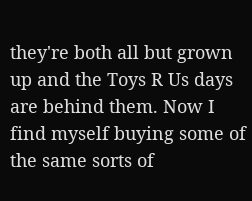they're both all but grown up and the Toys R Us days are behind them. Now I find myself buying some of the same sorts of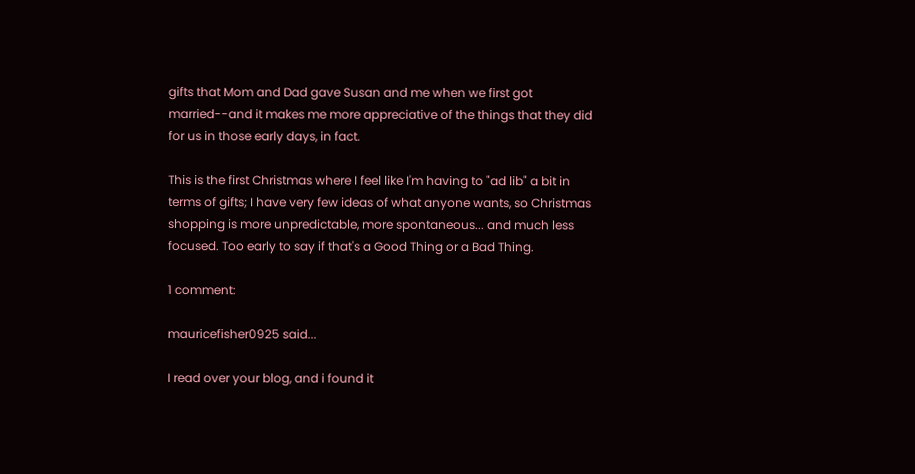gifts that Mom and Dad gave Susan and me when we first got married--and it makes me more appreciative of the things that they did for us in those early days, in fact.

This is the first Christmas where I feel like I'm having to "ad lib" a bit in terms of gifts; I have very few ideas of what anyone wants, so Christmas shopping is more unpredictable, more spontaneous... and much less focused. Too early to say if that's a Good Thing or a Bad Thing.

1 comment:

mauricefisher0925 said...

I read over your blog, and i found it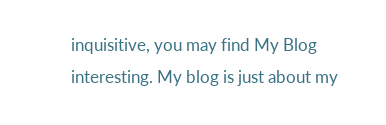inquisitive, you may find My Blog interesting. My blog is just about my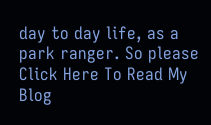day to day life, as a park ranger. So please Click Here To Read My Blog